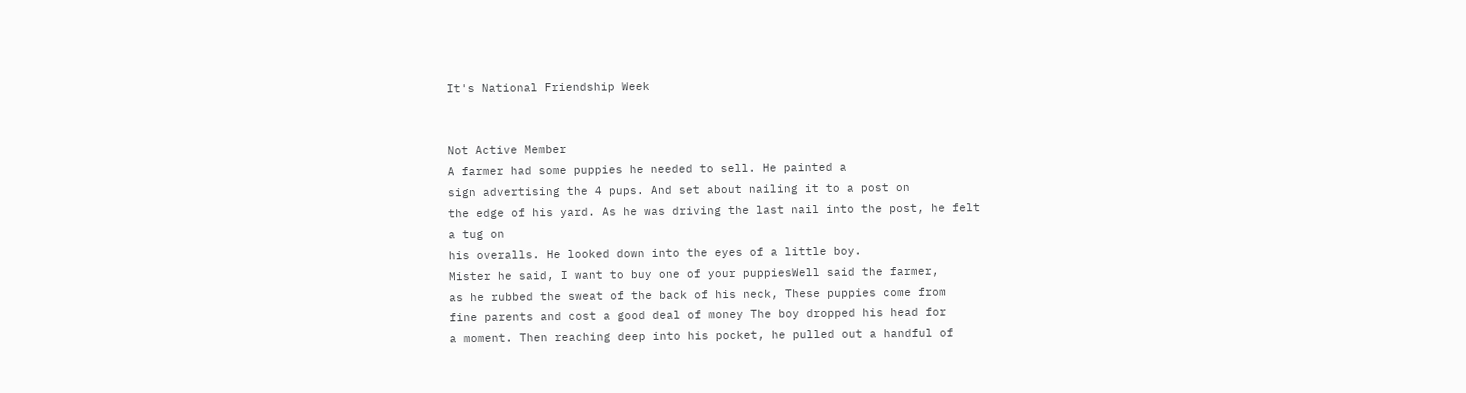It's National Friendship Week


Not Active Member
A farmer had some puppies he needed to sell. He painted a
sign advertising the 4 pups. And set about nailing it to a post on
the edge of his yard. As he was driving the last nail into the post, he felt
a tug on
his overalls. He looked down into the eyes of a little boy.
Mister he said, I want to buy one of your puppiesWell said the farmer,
as he rubbed the sweat of the back of his neck, These puppies come from
fine parents and cost a good deal of money The boy dropped his head for
a moment. Then reaching deep into his pocket, he pulled out a handful of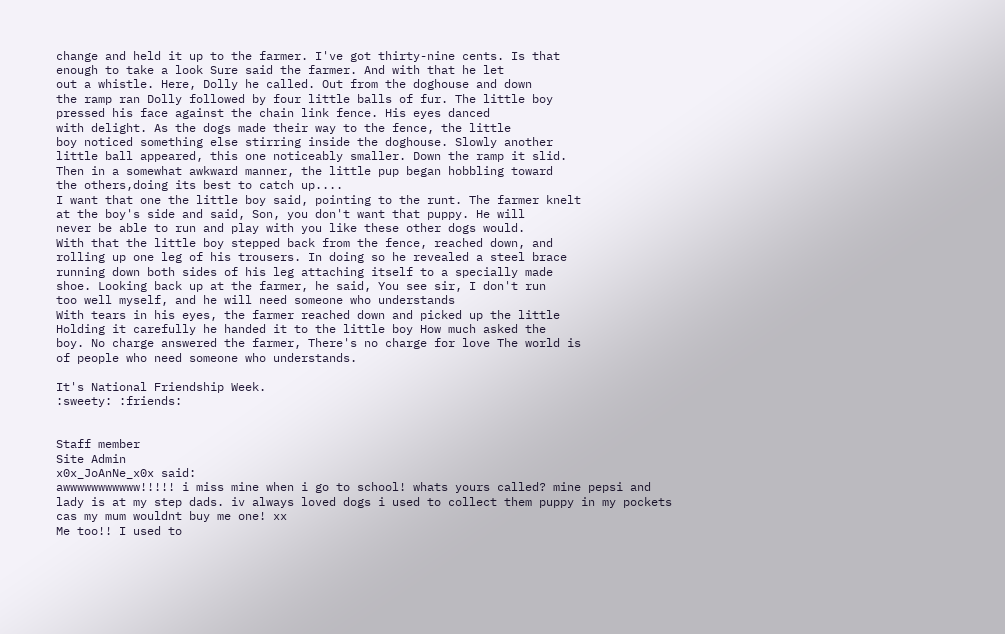change and held it up to the farmer. I've got thirty-nine cents. Is that
enough to take a look Sure said the farmer. And with that he let
out a whistle. Here, Dolly he called. Out from the doghouse and down
the ramp ran Dolly followed by four little balls of fur. The little boy
pressed his face against the chain link fence. His eyes danced
with delight. As the dogs made their way to the fence, the little
boy noticed something else stirring inside the doghouse. Slowly another
little ball appeared, this one noticeably smaller. Down the ramp it slid.
Then in a somewhat awkward manner, the little pup began hobbling toward
the others,doing its best to catch up....
I want that one the little boy said, pointing to the runt. The farmer knelt
at the boy's side and said, Son, you don't want that puppy. He will
never be able to run and play with you like these other dogs would.
With that the little boy stepped back from the fence, reached down, and
rolling up one leg of his trousers. In doing so he revealed a steel brace
running down both sides of his leg attaching itself to a specially made
shoe. Looking back up at the farmer, he said, You see sir, I don't run
too well myself, and he will need someone who understands
With tears in his eyes, the farmer reached down and picked up the little
Holding it carefully he handed it to the little boy How much asked the
boy. No charge answered the farmer, There's no charge for love The world is
of people who need someone who understands.

It's National Friendship Week.
:sweety: :friends:


Staff member
Site Admin
x0x_JoAnNe_x0x said:
awwwwwwwwwww!!!!! i miss mine when i go to school! whats yours called? mine pepsi and lady is at my step dads. iv always loved dogs i used to collect them puppy in my pockets cas my mum wouldnt buy me one! xx
Me too!! I used to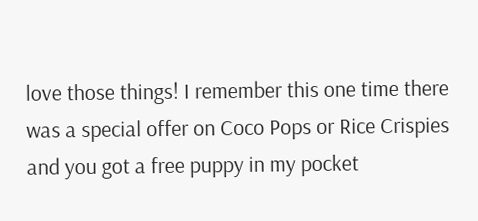love those things! I remember this one time there was a special offer on Coco Pops or Rice Crispies and you got a free puppy in my pocket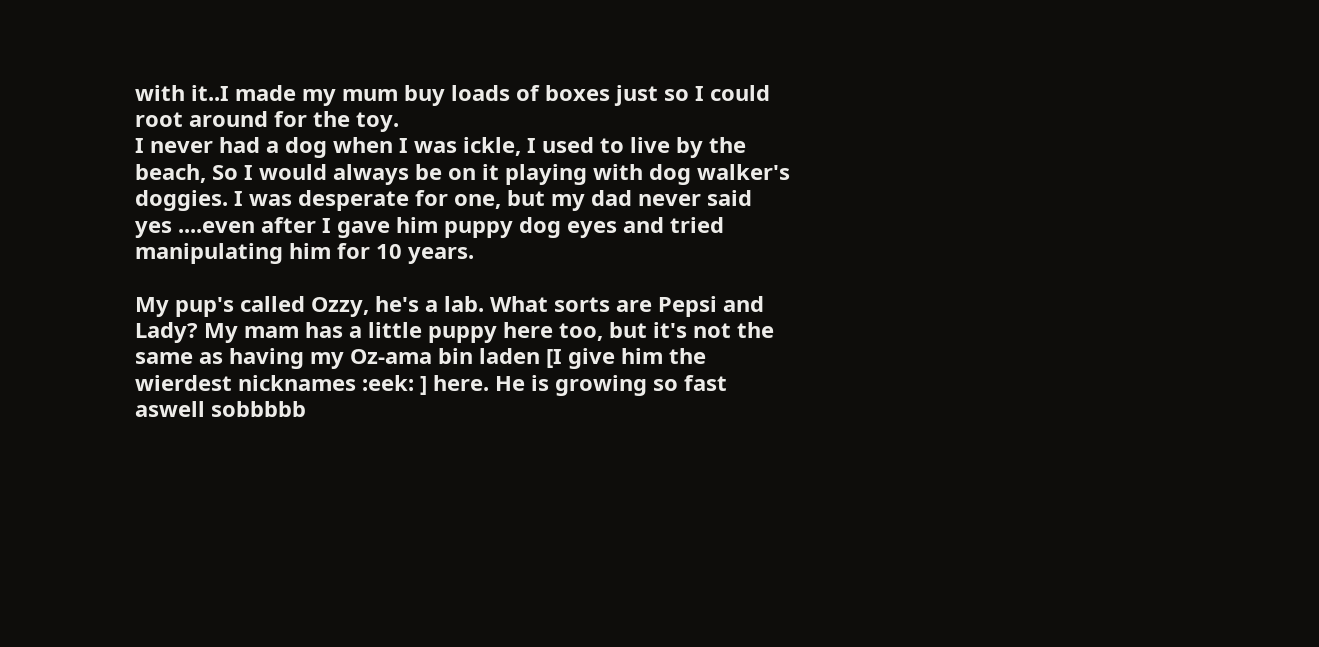with it..I made my mum buy loads of boxes just so I could root around for the toy.
I never had a dog when I was ickle, I used to live by the beach, So I would always be on it playing with dog walker's doggies. I was desperate for one, but my dad never said yes ....even after I gave him puppy dog eyes and tried manipulating him for 10 years.

My pup's called Ozzy, he's a lab. What sorts are Pepsi and Lady? My mam has a little puppy here too, but it's not the same as having my Oz-ama bin laden [I give him the wierdest nicknames :eek: ] here. He is growing so fast aswell sobbbbb